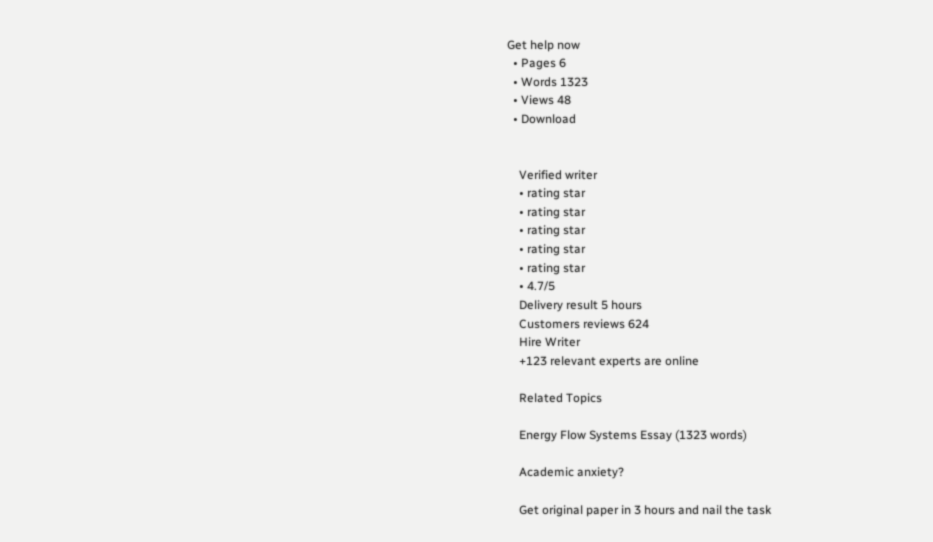Get help now
  • Pages 6
  • Words 1323
  • Views 48
  • Download


    Verified writer
    • rating star
    • rating star
    • rating star
    • rating star
    • rating star
    • 4.7/5
    Delivery result 5 hours
    Customers reviews 624
    Hire Writer
    +123 relevant experts are online

    Related Topics

    Energy Flow Systems Essay (1323 words)

    Academic anxiety?

    Get original paper in 3 hours and nail the task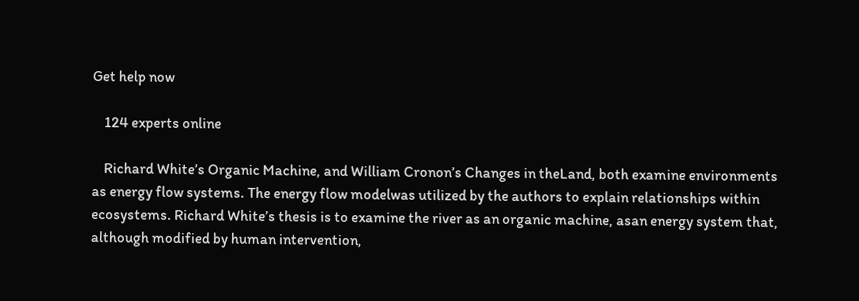Get help now

    124 experts online

    Richard White’s Organic Machine, and William Cronon’s Changes in theLand, both examine environments as energy flow systems. The energy flow modelwas utilized by the authors to explain relationships within ecosystems. Richard White’s thesis is to examine the river as an organic machine, asan energy system that, although modified by human intervention,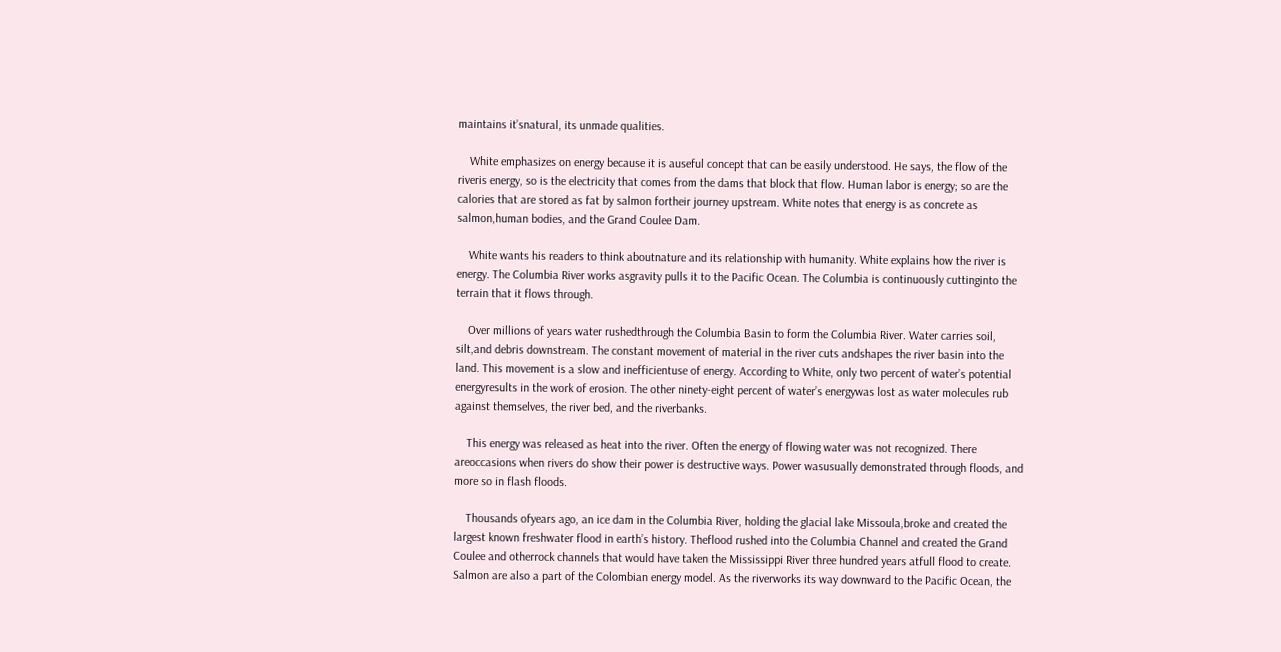maintains it’snatural, its unmade qualities.

    White emphasizes on energy because it is auseful concept that can be easily understood. He says, the flow of the riveris energy, so is the electricity that comes from the dams that block that flow. Human labor is energy; so are the calories that are stored as fat by salmon fortheir journey upstream. White notes that energy is as concrete as salmon,human bodies, and the Grand Coulee Dam.

    White wants his readers to think aboutnature and its relationship with humanity. White explains how the river is energy. The Columbia River works asgravity pulls it to the Pacific Ocean. The Columbia is continuously cuttinginto the terrain that it flows through.

    Over millions of years water rushedthrough the Columbia Basin to form the Columbia River. Water carries soil, silt,and debris downstream. The constant movement of material in the river cuts andshapes the river basin into the land. This movement is a slow and inefficientuse of energy. According to White, only two percent of water’s potential energyresults in the work of erosion. The other ninety-eight percent of water’s energywas lost as water molecules rub against themselves, the river bed, and the riverbanks.

    This energy was released as heat into the river. Often the energy of flowing water was not recognized. There areoccasions when rivers do show their power is destructive ways. Power wasusually demonstrated through floods, and more so in flash floods.

    Thousands ofyears ago, an ice dam in the Columbia River, holding the glacial lake Missoula,broke and created the largest known freshwater flood in earth’s history. Theflood rushed into the Columbia Channel and created the Grand Coulee and otherrock channels that would have taken the Mississippi River three hundred years atfull flood to create. Salmon are also a part of the Colombian energy model. As the riverworks its way downward to the Pacific Ocean, the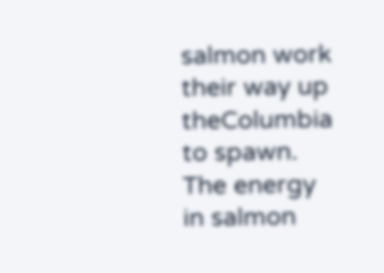salmon work their way up theColumbia to spawn. The energy in salmon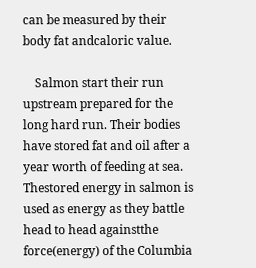can be measured by their body fat andcaloric value.

    Salmon start their run upstream prepared for the long hard run. Their bodies have stored fat and oil after a year worth of feeding at sea. Thestored energy in salmon is used as energy as they battle head to head againstthe force(energy) of the Columbia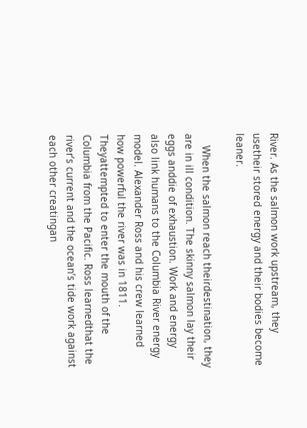River. As the salmon work upstream, they usetheir stored energy and their bodies become leaner.

    When the salmon reach theirdestination, they are in ill condition. The skinny salmon lay their eggs anddie of exhaustion. Work and energy also link humans to the Columbia River energy model. Alexander Ross and his crew learned how powerful the river was in 1811. Theyattempted to enter the mouth of the Columbia from the Pacific. Ross learnedthat the river’s current and the ocean’s tide work against each other creatingan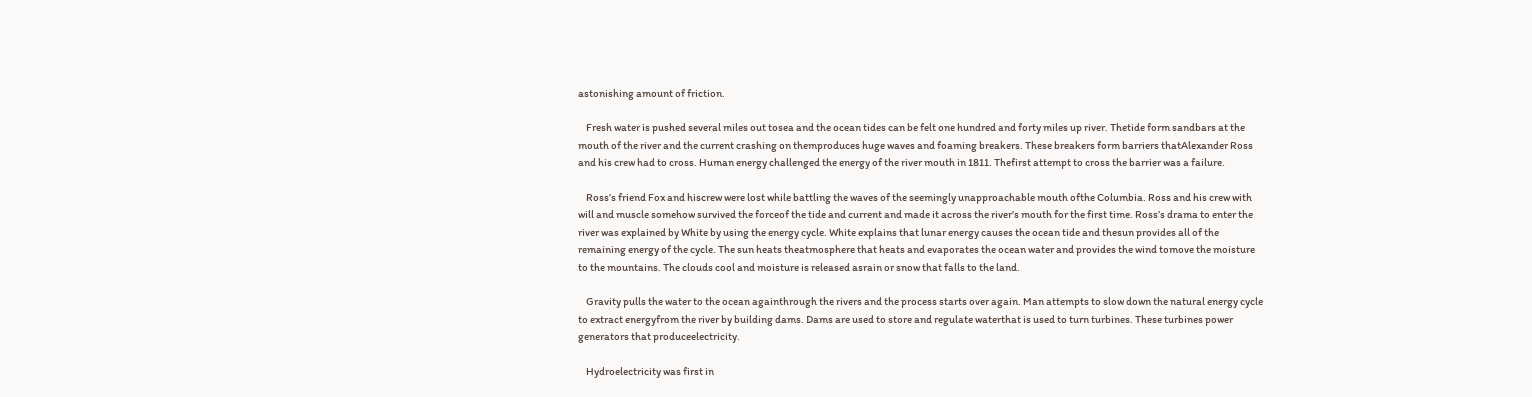astonishing amount of friction.

    Fresh water is pushed several miles out tosea and the ocean tides can be felt one hundred and forty miles up river. Thetide form sandbars at the mouth of the river and the current crashing on themproduces huge waves and foaming breakers. These breakers form barriers thatAlexander Ross and his crew had to cross. Human energy challenged the energy of the river mouth in 1811. Thefirst attempt to cross the barrier was a failure.

    Ross’s friend Fox and hiscrew were lost while battling the waves of the seemingly unapproachable mouth ofthe Columbia. Ross and his crew with will and muscle somehow survived the forceof the tide and current and made it across the river’s mouth for the first time. Ross’s drama to enter the river was explained by White by using the energy cycle. White explains that lunar energy causes the ocean tide and thesun provides all of the remaining energy of the cycle. The sun heats theatmosphere that heats and evaporates the ocean water and provides the wind tomove the moisture to the mountains. The clouds cool and moisture is released asrain or snow that falls to the land.

    Gravity pulls the water to the ocean againthrough the rivers and the process starts over again. Man attempts to slow down the natural energy cycle to extract energyfrom the river by building dams. Dams are used to store and regulate waterthat is used to turn turbines. These turbines power generators that produceelectricity.

    Hydroelectricity was first in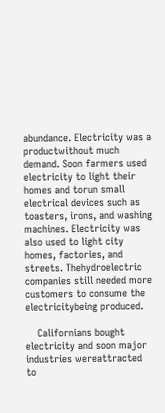abundance. Electricity was a productwithout much demand. Soon farmers used electricity to light their homes and torun small electrical devices such as toasters, irons, and washing machines. Electricity was also used to light city homes, factories, and streets. Thehydroelectric companies still needed more customers to consume the electricitybeing produced.

    Californians bought electricity and soon major industries wereattracted to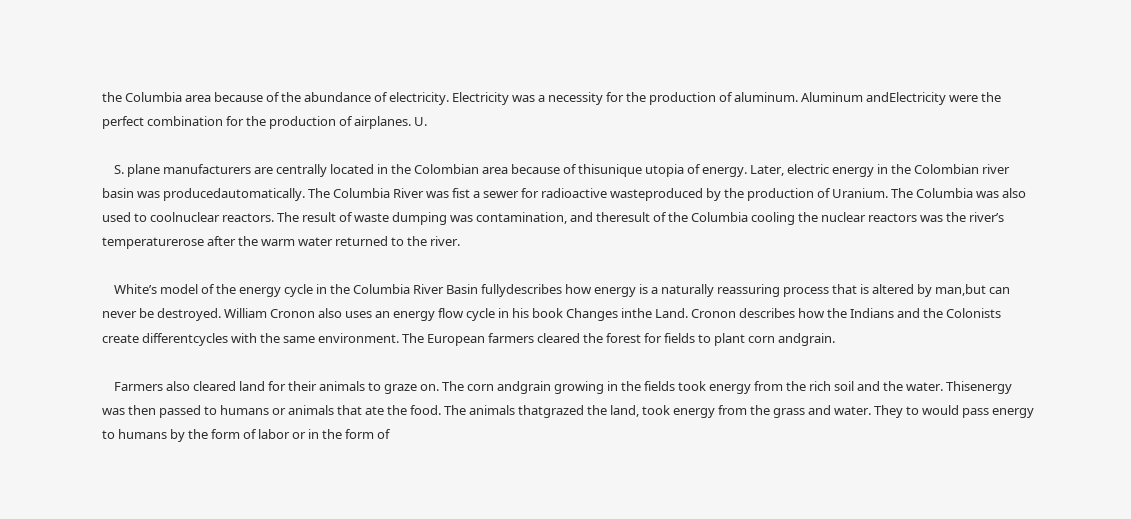the Columbia area because of the abundance of electricity. Electricity was a necessity for the production of aluminum. Aluminum andElectricity were the perfect combination for the production of airplanes. U.

    S. plane manufacturers are centrally located in the Colombian area because of thisunique utopia of energy. Later, electric energy in the Colombian river basin was producedautomatically. The Columbia River was fist a sewer for radioactive wasteproduced by the production of Uranium. The Columbia was also used to coolnuclear reactors. The result of waste dumping was contamination, and theresult of the Columbia cooling the nuclear reactors was the river’s temperaturerose after the warm water returned to the river.

    White’s model of the energy cycle in the Columbia River Basin fullydescribes how energy is a naturally reassuring process that is altered by man,but can never be destroyed. William Cronon also uses an energy flow cycle in his book Changes inthe Land. Cronon describes how the Indians and the Colonists create differentcycles with the same environment. The European farmers cleared the forest for fields to plant corn andgrain.

    Farmers also cleared land for their animals to graze on. The corn andgrain growing in the fields took energy from the rich soil and the water. Thisenergy was then passed to humans or animals that ate the food. The animals thatgrazed the land, took energy from the grass and water. They to would pass energy to humans by the form of labor or in the form of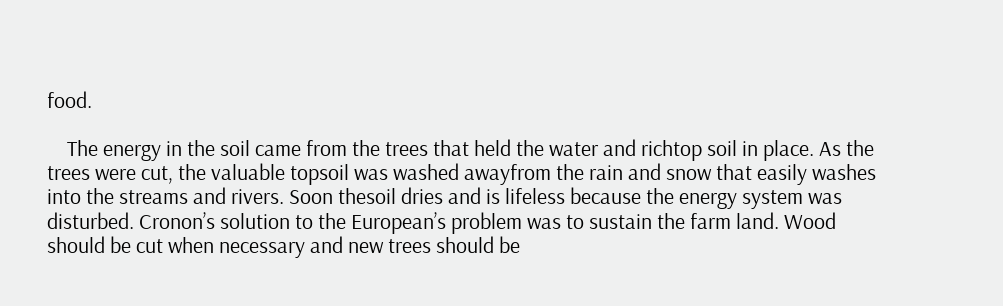food.

    The energy in the soil came from the trees that held the water and richtop soil in place. As the trees were cut, the valuable topsoil was washed awayfrom the rain and snow that easily washes into the streams and rivers. Soon thesoil dries and is lifeless because the energy system was disturbed. Cronon’s solution to the European’s problem was to sustain the farm land. Wood should be cut when necessary and new trees should be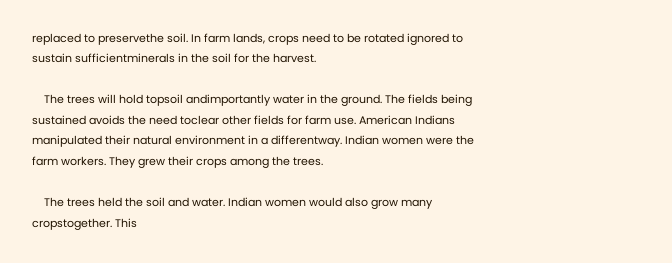replaced to preservethe soil. In farm lands, crops need to be rotated ignored to sustain sufficientminerals in the soil for the harvest.

    The trees will hold topsoil andimportantly water in the ground. The fields being sustained avoids the need toclear other fields for farm use. American Indians manipulated their natural environment in a differentway. Indian women were the farm workers. They grew their crops among the trees.

    The trees held the soil and water. Indian women would also grow many cropstogether. This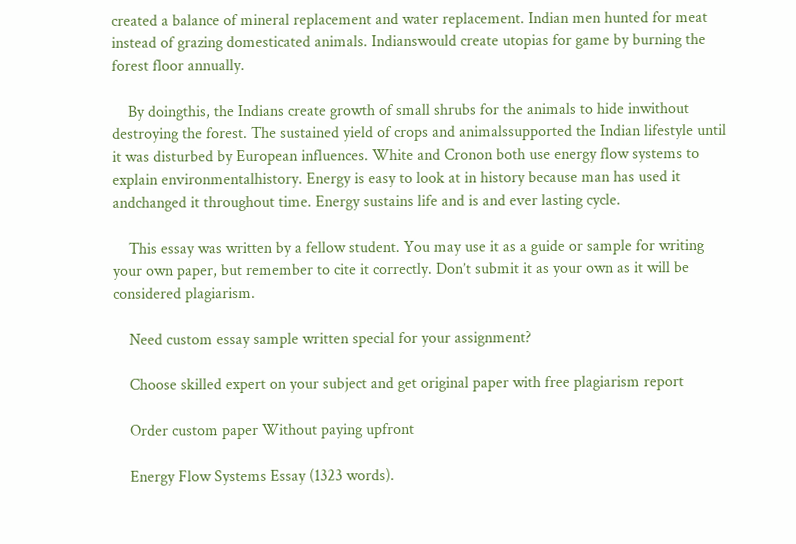created a balance of mineral replacement and water replacement. Indian men hunted for meat instead of grazing domesticated animals. Indianswould create utopias for game by burning the forest floor annually.

    By doingthis, the Indians create growth of small shrubs for the animals to hide inwithout destroying the forest. The sustained yield of crops and animalssupported the Indian lifestyle until it was disturbed by European influences. White and Cronon both use energy flow systems to explain environmentalhistory. Energy is easy to look at in history because man has used it andchanged it throughout time. Energy sustains life and is and ever lasting cycle.

    This essay was written by a fellow student. You may use it as a guide or sample for writing your own paper, but remember to cite it correctly. Don’t submit it as your own as it will be considered plagiarism.

    Need custom essay sample written special for your assignment?

    Choose skilled expert on your subject and get original paper with free plagiarism report

    Order custom paper Without paying upfront

    Energy Flow Systems Essay (1323 words).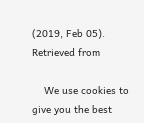(2019, Feb 05). Retrieved from

    We use cookies to give you the best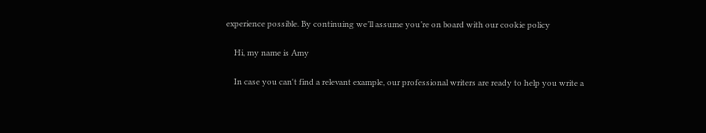experience possible. By continuing we’ll assume you’re on board with our cookie policy

    Hi, my name is Amy

    In case you can't find a relevant example, our professional writers are ready to help you write a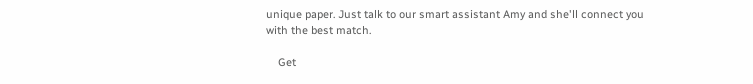unique paper. Just talk to our smart assistant Amy and she'll connect you with the best match.

    Get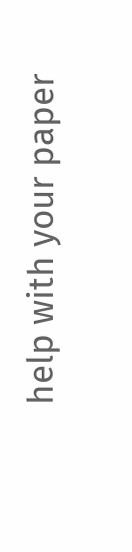help with your paper